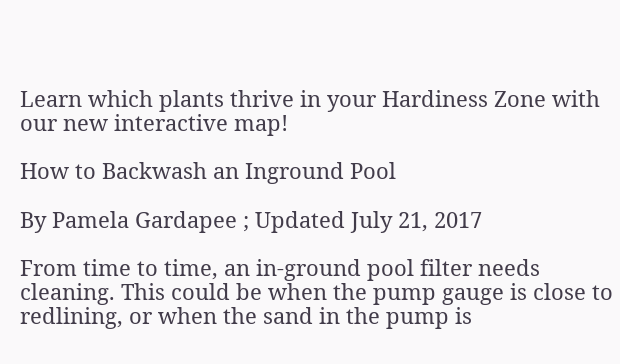Learn which plants thrive in your Hardiness Zone with our new interactive map!

How to Backwash an Inground Pool

By Pamela Gardapee ; Updated July 21, 2017

From time to time, an in-ground pool filter needs cleaning. This could be when the pump gauge is close to redlining, or when the sand in the pump is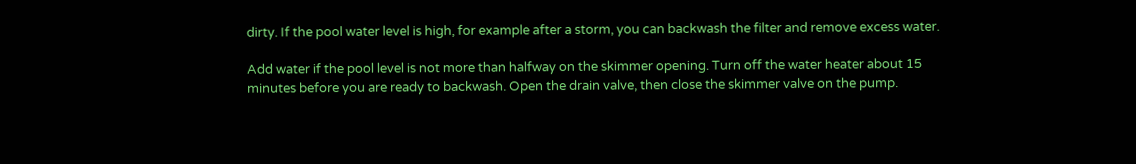dirty. If the pool water level is high, for example after a storm, you can backwash the filter and remove excess water.

Add water if the pool level is not more than halfway on the skimmer opening. Turn off the water heater about 15 minutes before you are ready to backwash. Open the drain valve, then close the skimmer valve on the pump.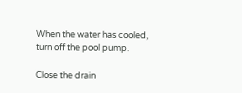When the water has cooled, turn off the pool pump.

Close the drain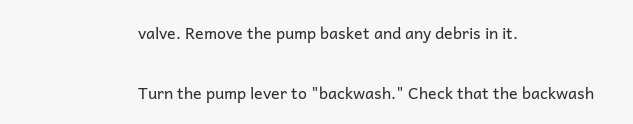valve. Remove the pump basket and any debris in it.

Turn the pump lever to "backwash." Check that the backwash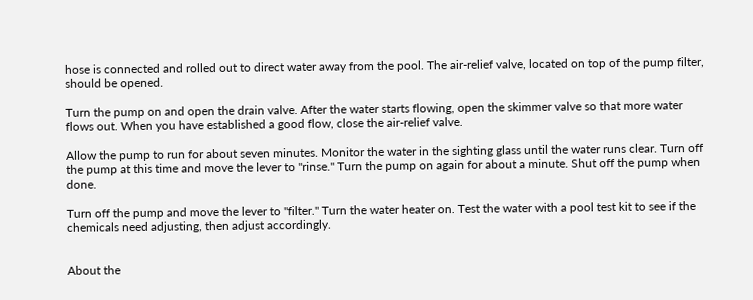hose is connected and rolled out to direct water away from the pool. The air-relief valve, located on top of the pump filter, should be opened.

Turn the pump on and open the drain valve. After the water starts flowing, open the skimmer valve so that more water flows out. When you have established a good flow, close the air-relief valve.

Allow the pump to run for about seven minutes. Monitor the water in the sighting glass until the water runs clear. Turn off the pump at this time and move the lever to "rinse." Turn the pump on again for about a minute. Shut off the pump when done.

Turn off the pump and move the lever to "filter." Turn the water heater on. Test the water with a pool test kit to see if the chemicals need adjusting, then adjust accordingly.


About the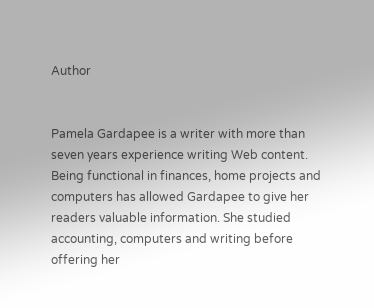Author


Pamela Gardapee is a writer with more than seven years experience writing Web content. Being functional in finances, home projects and computers has allowed Gardapee to give her readers valuable information. She studied accounting, computers and writing before offering her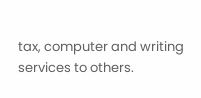tax, computer and writing services to others.